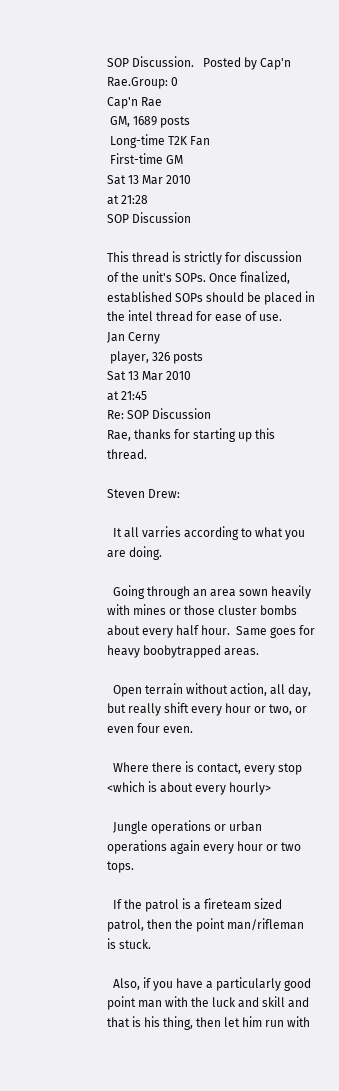SOP Discussion.   Posted by Cap'n Rae.Group: 0
Cap'n Rae
 GM, 1689 posts
 Long-time T2K Fan
 First-time GM
Sat 13 Mar 2010
at 21:28
SOP Discussion

This thread is strictly for discussion of the unit's SOPs. Once finalized, established SOPs should be placed in the intel thread for ease of use.
Jan Cerny
 player, 326 posts
Sat 13 Mar 2010
at 21:45
Re: SOP Discussion
Rae, thanks for starting up this thread.

Steven Drew:

  It all varries according to what you are doing.

  Going through an area sown heavily with mines or those cluster bombs about every half hour.  Same goes for heavy boobytrapped areas.

  Open terrain without action, all day, but really shift every hour or two, or even four even.

  Where there is contact, every stop <which is about every hourly>

  Jungle operations or urban operations again every hour or two tops.

  If the patrol is a fireteam sized patrol, then the point man/rifleman is stuck.

  Also, if you have a particularly good point man with the luck and skill and that is his thing, then let him run with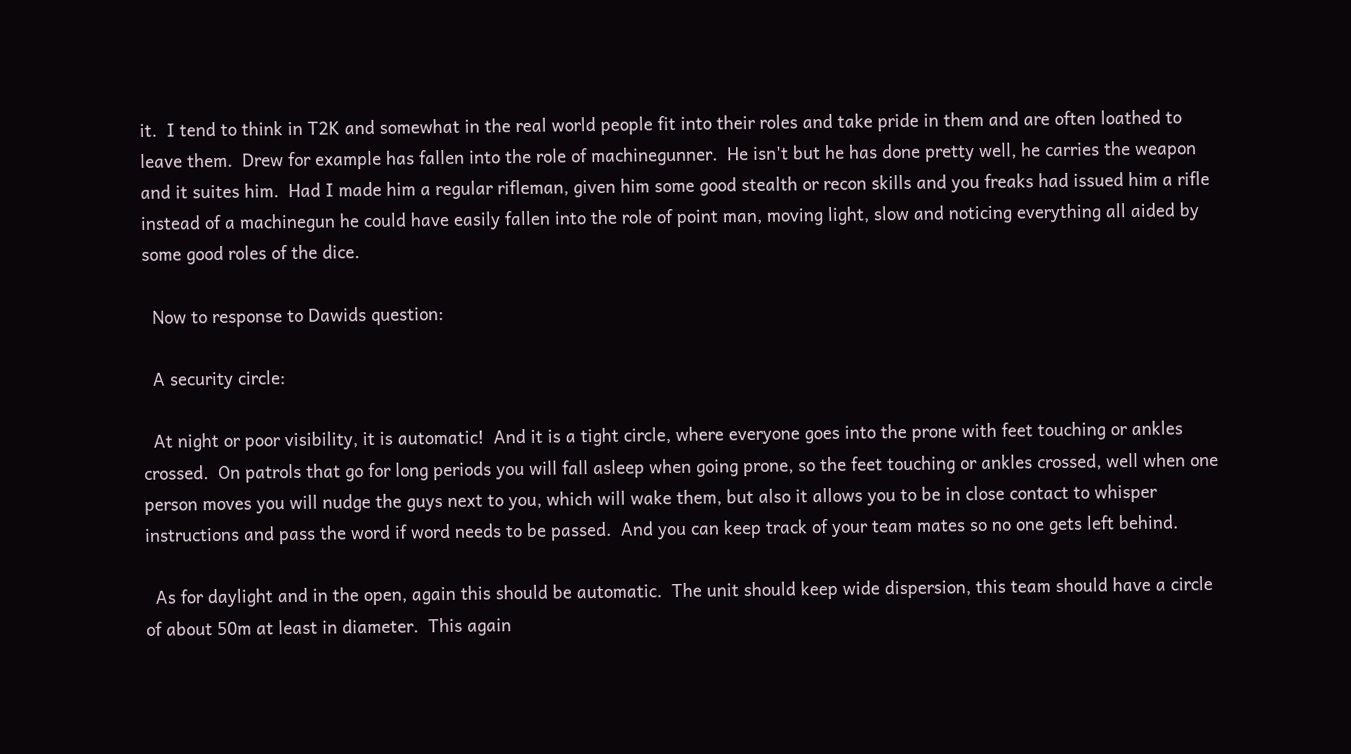it.  I tend to think in T2K and somewhat in the real world people fit into their roles and take pride in them and are often loathed to leave them.  Drew for example has fallen into the role of machinegunner.  He isn't but he has done pretty well, he carries the weapon and it suites him.  Had I made him a regular rifleman, given him some good stealth or recon skills and you freaks had issued him a rifle instead of a machinegun he could have easily fallen into the role of point man, moving light, slow and noticing everything all aided by some good roles of the dice.

  Now to response to Dawids question:

  A security circle:

  At night or poor visibility, it is automatic!  And it is a tight circle, where everyone goes into the prone with feet touching or ankles crossed.  On patrols that go for long periods you will fall asleep when going prone, so the feet touching or ankles crossed, well when one person moves you will nudge the guys next to you, which will wake them, but also it allows you to be in close contact to whisper instructions and pass the word if word needs to be passed.  And you can keep track of your team mates so no one gets left behind.

  As for daylight and in the open, again this should be automatic.  The unit should keep wide dispersion, this team should have a circle of about 50m at least in diameter.  This again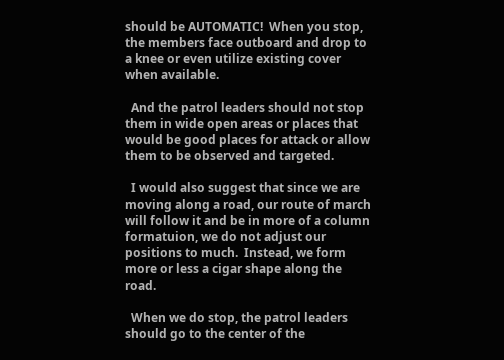should be AUTOMATIC!  When you stop, the members face outboard and drop to a knee or even utilize existing cover when available.

  And the patrol leaders should not stop them in wide open areas or places that would be good places for attack or allow them to be observed and targeted.

  I would also suggest that since we are moving along a road, our route of march will follow it and be in more of a column formatuion, we do not adjust our positions to much.  Instead, we form more or less a cigar shape along the road.

  When we do stop, the patrol leaders should go to the center of the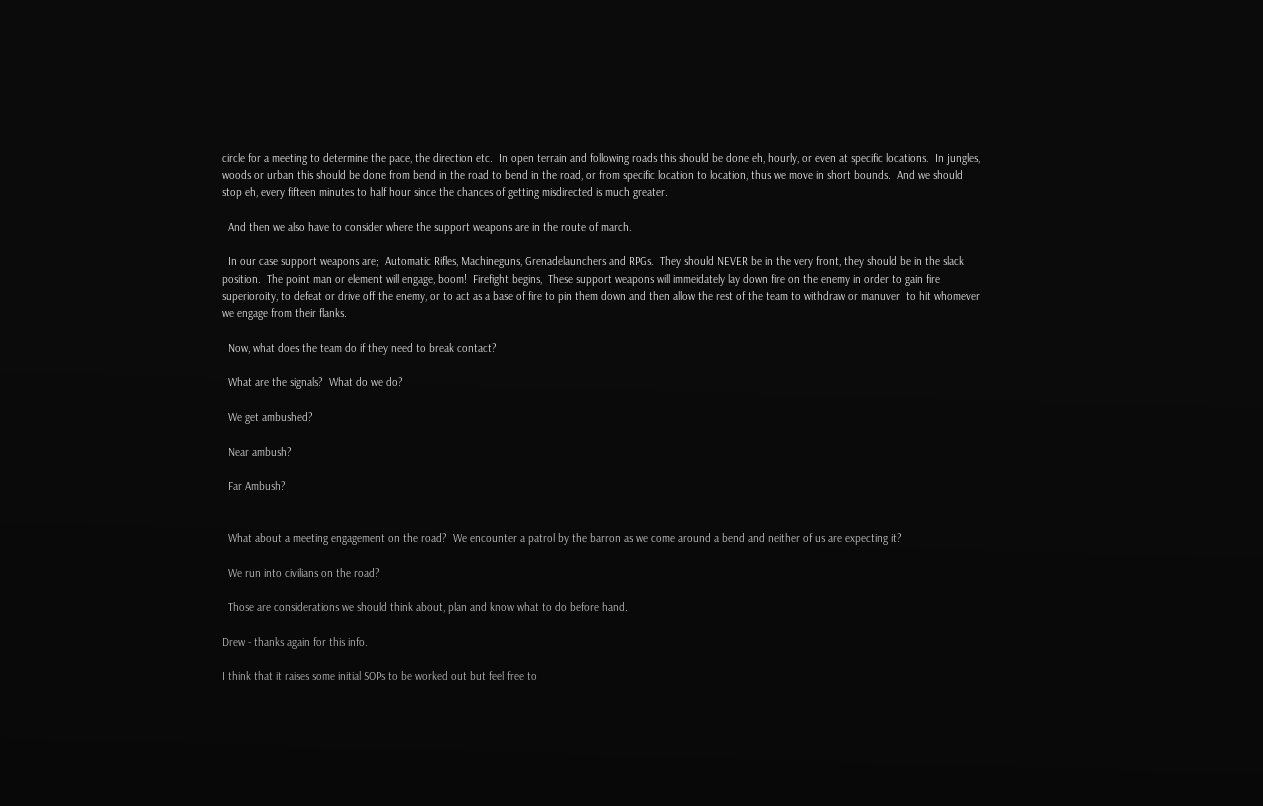circle for a meeting to determine the pace, the direction etc.  In open terrain and following roads this should be done eh, hourly, or even at specific locations.  In jungles, woods or urban this should be done from bend in the road to bend in the road, or from specific location to location, thus we move in short bounds.  And we should stop eh, every fifteen minutes to half hour since the chances of getting misdirected is much greater.

  And then we also have to consider where the support weapons are in the route of march.

  In our case support weapons are;  Automatic Rifles, Machineguns, Grenadelaunchers and RPGs.  They should NEVER be in the very front, they should be in the slack position.  The point man or element will engage, boom!  Firefight begins,  These support weapons will immeidately lay down fire on the enemy in order to gain fire superioroity, to defeat or drive off the enemy, or to act as a base of fire to pin them down and then allow the rest of the team to withdraw or manuver  to hit whomever we engage from their flanks.

  Now, what does the team do if they need to break contact?

  What are the signals?  What do we do?

  We get ambushed?

  Near ambush?

  Far Ambush?


  What about a meeting engagement on the road?  We encounter a patrol by the barron as we come around a bend and neither of us are expecting it?

  We run into civilians on the road?

  Those are considerations we should think about, plan and know what to do before hand.

Drew - thanks again for this info.

I think that it raises some initial SOPs to be worked out but feel free to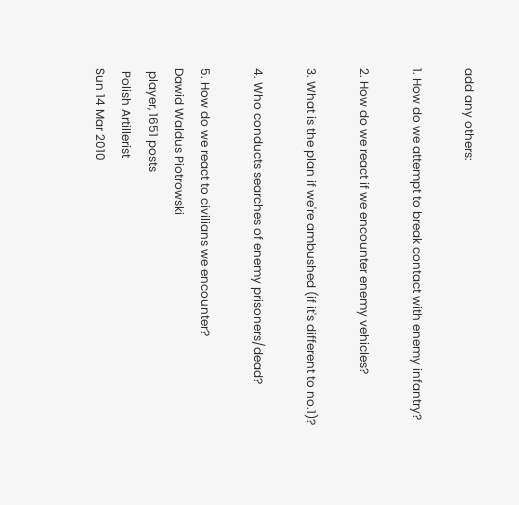add any others:

1. How do we attempt to break contact with enemy infantry?

2. How do we react if we encounter enemy vehicles?

3. What is the plan if we're ambushed (if it's different to no.1)?

4. Who conducts searches of enemy prisoners/dead?

5. How do we react to civilians we encounter?
Dawid Waldus Piotrowski
 player, 1651 posts
 Polish Artillerist
Sun 14 Mar 2010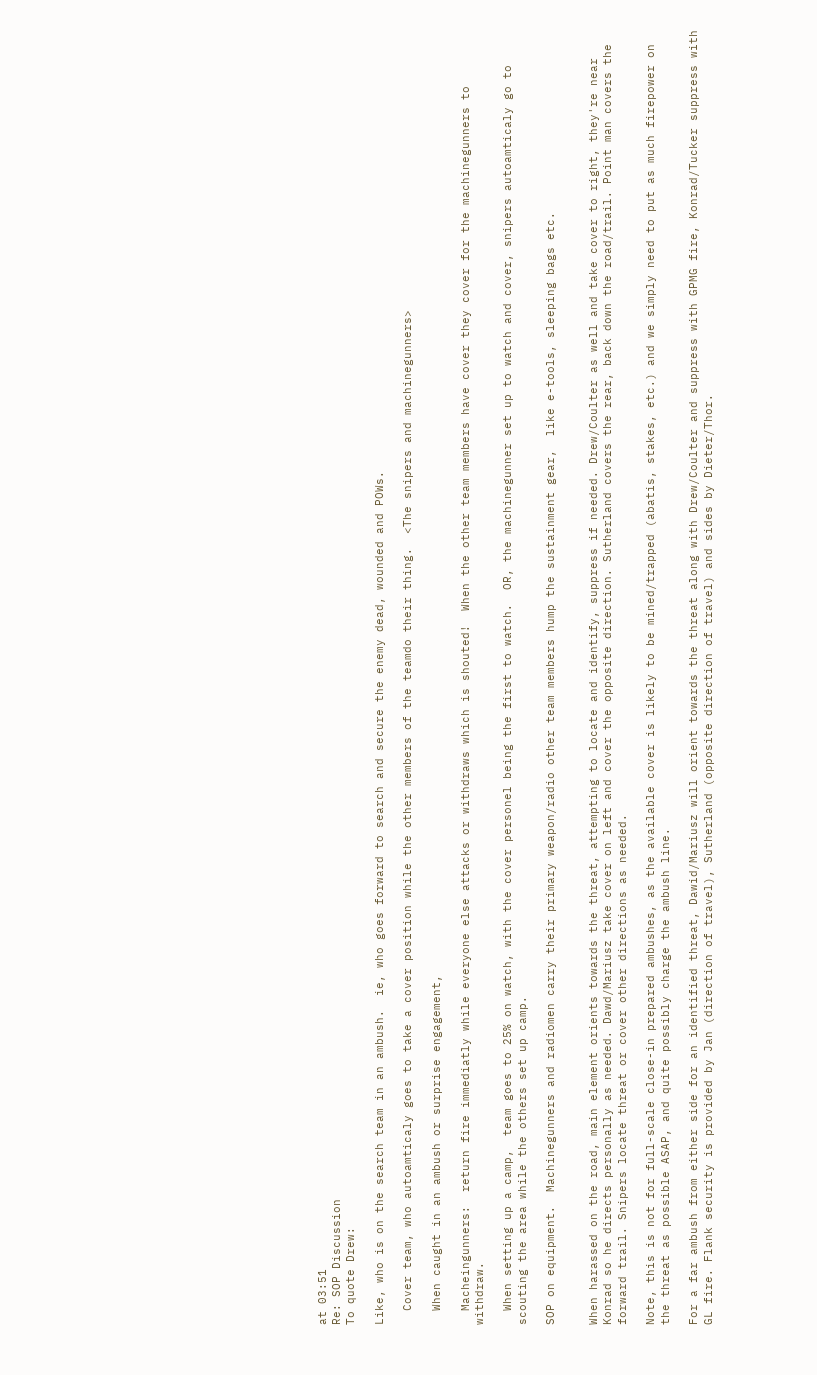at 03:51
Re: SOP Discussion
To quote Drew:

Like, who is on the search team in an ambush.  ie, who goes forward to search and secure the enemy dead, wounded and POWs.

  Cover team, who autoamticaly goes to take a cover position while the other members of the teamdo their thing.  <The snipers and machinegunners>

  When caught in an ambush or surprise engagement,

  Macheingunners:  return fire immediatly while everyone else attacks or withdraws which is shouted!  When the other team members have cover they cover for the machinegunners to withdraw.

  When setting up a camp,  team goes to 25% on watch, with the cover personel being the first to watch.  OR, the machinegunner set up to watch and cover, snipers autoamticaly go to scouting the area while the others set up camp.

SOP on equipment.  Machinegunners and radiomen carry their primary weapon/radio other team members hump the sustainment gear,  like e-tools, sleeping bags etc.


When harassed on the road, main element orients towards the threat, attempting to locate and identify, suppress if needed. Drew/Coulter as well and take cover to right, they're near Konrad so he directs personally as needed. Dawd/Mariusz take cover on left and cover the opposite direction. Sutherland covers the rear, back down the road/trail. Point man covers the forward trail. Snipers locate threat or cover other directions as needed.

Note, this is not for full-scale close-in prepared ambushes, as the available cover is likely to be mined/trapped (abatis, stakes, etc.) and we simply need to put as much firepower on the threat as possible ASAP, and quite possibly charge the ambush line.

For a far ambush from either side for an identified threat, Dawid/Mariusz will orient towards the threat along with Drew/Coulter and suppress with GPMG fire, Konrad/Tucker suppress with GL fire. Flank security is provided by Jan (direction of travel), Sutherland (opposite direction of travel) and sides by Dieter/Thor.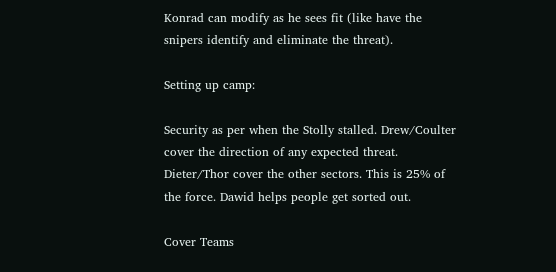Konrad can modify as he sees fit (like have the snipers identify and eliminate the threat).

Setting up camp:

Security as per when the Stolly stalled. Drew/Coulter cover the direction of any expected threat. Dieter/Thor cover the other sectors. This is 25% of the force. Dawid helps people get sorted out.

Cover Teams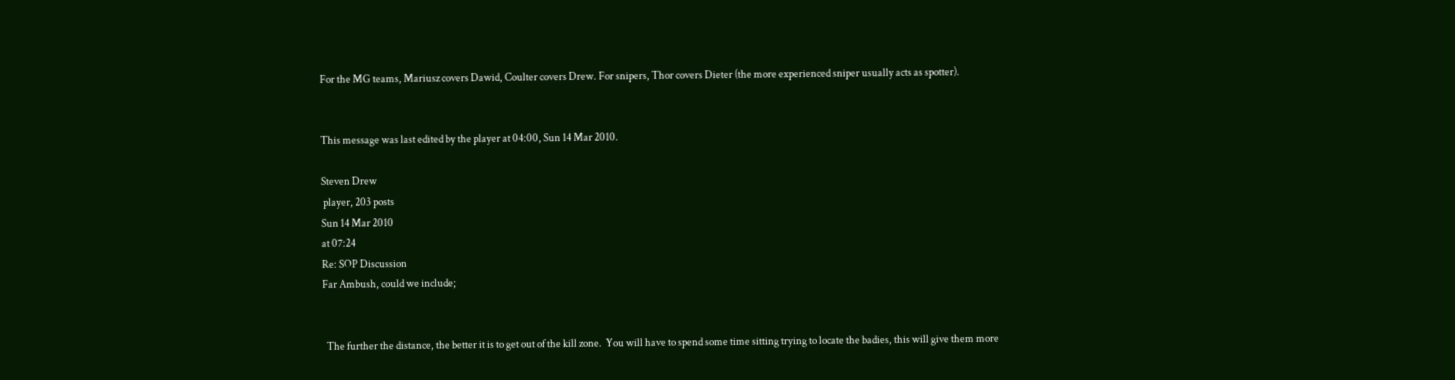For the MG teams, Mariusz covers Dawid, Coulter covers Drew. For snipers, Thor covers Dieter (the more experienced sniper usually acts as spotter).


This message was last edited by the player at 04:00, Sun 14 Mar 2010.

Steven Drew
 player, 203 posts
Sun 14 Mar 2010
at 07:24
Re: SOP Discussion
Far Ambush, could we include;


  The further the distance, the better it is to get out of the kill zone.  You will have to spend some time sitting trying to locate the badies, this will give them more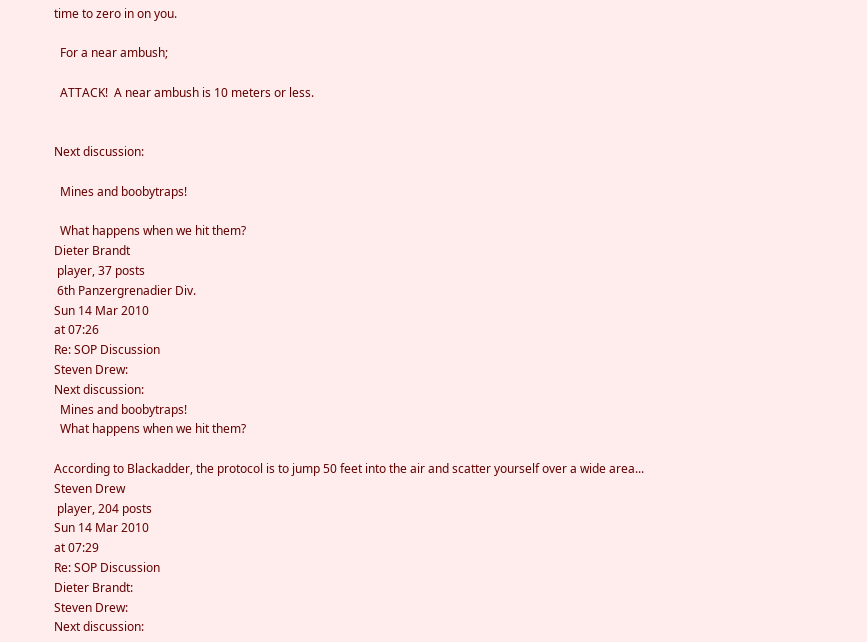time to zero in on you.

  For a near ambush;

  ATTACK!  A near ambush is 10 meters or less.


Next discussion:

  Mines and boobytraps!

  What happens when we hit them?
Dieter Brandt
 player, 37 posts
 6th Panzergrenadier Div.
Sun 14 Mar 2010
at 07:26
Re: SOP Discussion
Steven Drew:
Next discussion:
  Mines and boobytraps!
  What happens when we hit them?

According to Blackadder, the protocol is to jump 50 feet into the air and scatter yourself over a wide area...
Steven Drew
 player, 204 posts
Sun 14 Mar 2010
at 07:29
Re: SOP Discussion
Dieter Brandt:
Steven Drew:
Next discussion: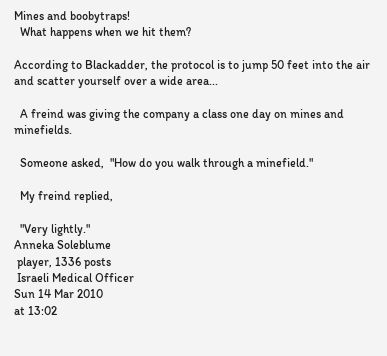Mines and boobytraps!
  What happens when we hit them?

According to Blackadder, the protocol is to jump 50 feet into the air and scatter yourself over a wide area...

  A freind was giving the company a class one day on mines and minefields.

  Someone asked,  "How do you walk through a minefield."

  My freind replied,

  "Very lightly."
Anneka Soleblume
 player, 1336 posts
 Israeli Medical Officer
Sun 14 Mar 2010
at 13:02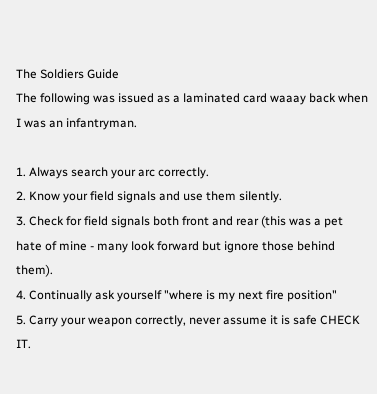The Soldiers Guide
The following was issued as a laminated card waaay back when I was an infantryman.

1. Always search your arc correctly.
2. Know your field signals and use them silently.
3. Check for field signals both front and rear (this was a pet hate of mine - many look forward but ignore those behind them).
4. Continually ask yourself "where is my next fire position"
5. Carry your weapon correctly, never assume it is safe CHECK IT.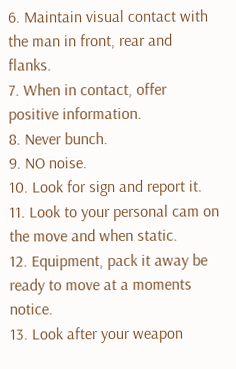6. Maintain visual contact with the man in front, rear and flanks.
7. When in contact, offer positive information.
8. Never bunch.
9. NO noise.
10. Look for sign and report it.
11. Look to your personal cam on the move and when static.
12. Equipment, pack it away be ready to move at a moments notice.
13. Look after your weapon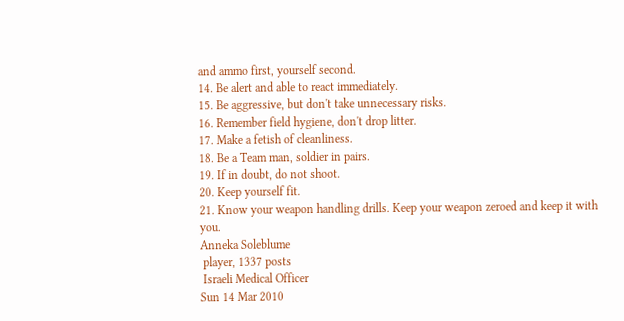and ammo first, yourself second.
14. Be alert and able to react immediately.
15. Be aggressive, but don't take unnecessary risks.
16. Remember field hygiene, don't drop litter.
17. Make a fetish of cleanliness.
18. Be a Team man, soldier in pairs.
19. If in doubt, do not shoot.
20. Keep yourself fit.
21. Know your weapon handling drills. Keep your weapon zeroed and keep it with you.
Anneka Soleblume
 player, 1337 posts
 Israeli Medical Officer
Sun 14 Mar 2010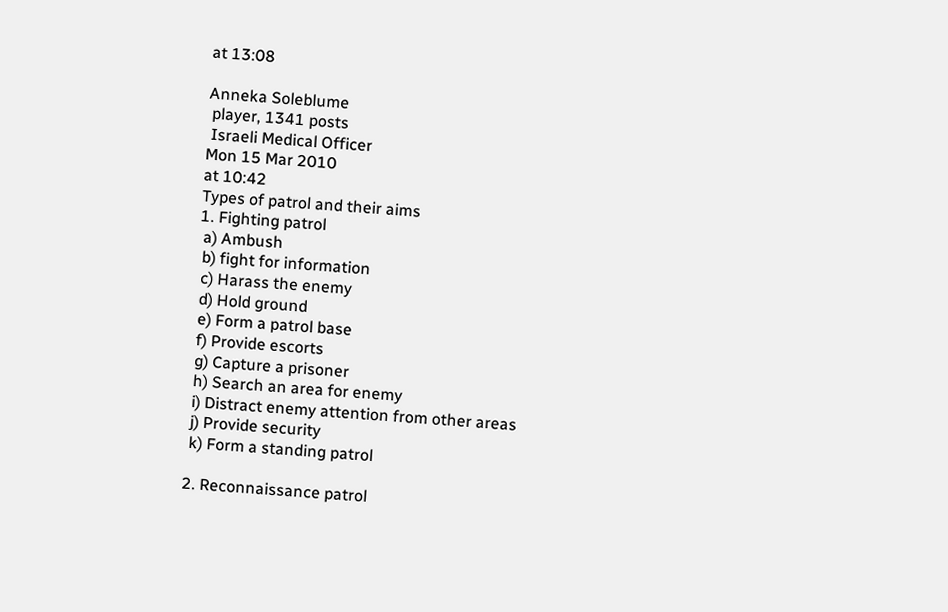at 13:08

Anneka Soleblume
 player, 1341 posts
 Israeli Medical Officer
Mon 15 Mar 2010
at 10:42
Types of patrol and their aims
1. Fighting patrol
 a) Ambush
 b) fight for information
 c) Harass the enemy
 d) Hold ground
 e) Form a patrol base
 f) Provide escorts
 g) Capture a prisoner
 h) Search an area for enemy
 i) Distract enemy attention from other areas
 j) Provide security
 k) Form a standing patrol

2. Reconnaissance patrol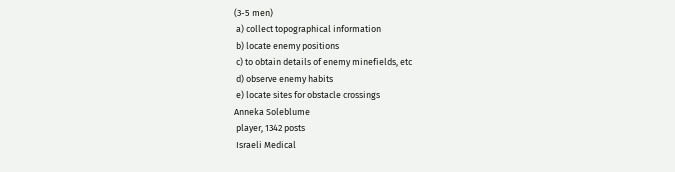(3-5 men)
 a) collect topographical information
 b) locate enemy positions
 c) to obtain details of enemy minefields, etc
 d) observe enemy habits
 e) locate sites for obstacle crossings
Anneka Soleblume
 player, 1342 posts
 Israeli Medical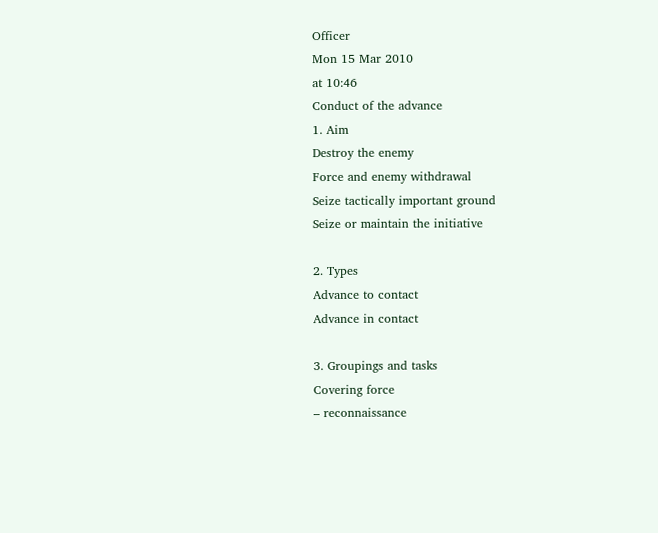Officer
Mon 15 Mar 2010
at 10:46
Conduct of the advance
1. Aim
Destroy the enemy
Force and enemy withdrawal
Seize tactically important ground
Seize or maintain the initiative

2. Types
Advance to contact
Advance in contact

3. Groupings and tasks
Covering force
– reconnaissance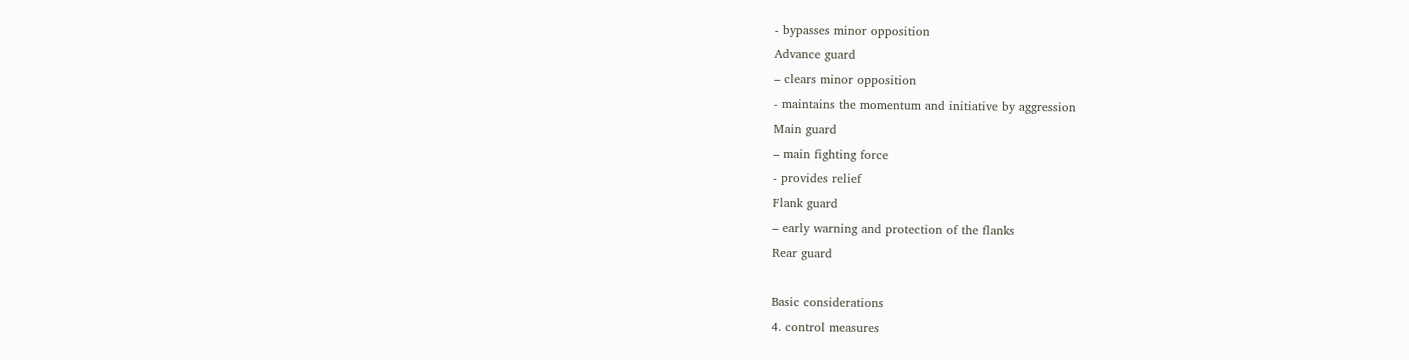- bypasses minor opposition
Advance guard
– clears minor opposition
- maintains the momentum and initiative by aggression
Main guard
– main fighting force
- provides relief
Flank guard
– early warning and protection of the flanks
Rear guard

Basic considerations
4. control measures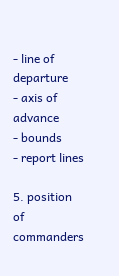- line of departure
- axis of advance
- bounds
- report lines

5. position of commanders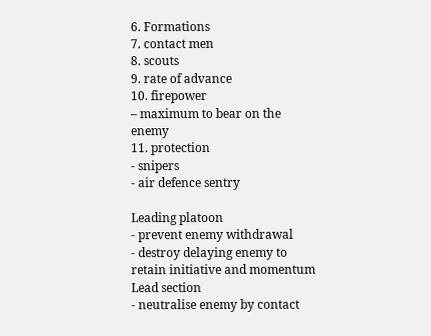6. Formations
7. contact men
8. scouts
9. rate of advance
10. firepower
– maximum to bear on the enemy
11. protection
- snipers
- air defence sentry

Leading platoon
- prevent enemy withdrawal
- destroy delaying enemy to retain initiative and momentum
Lead section
- neutralise enemy by contact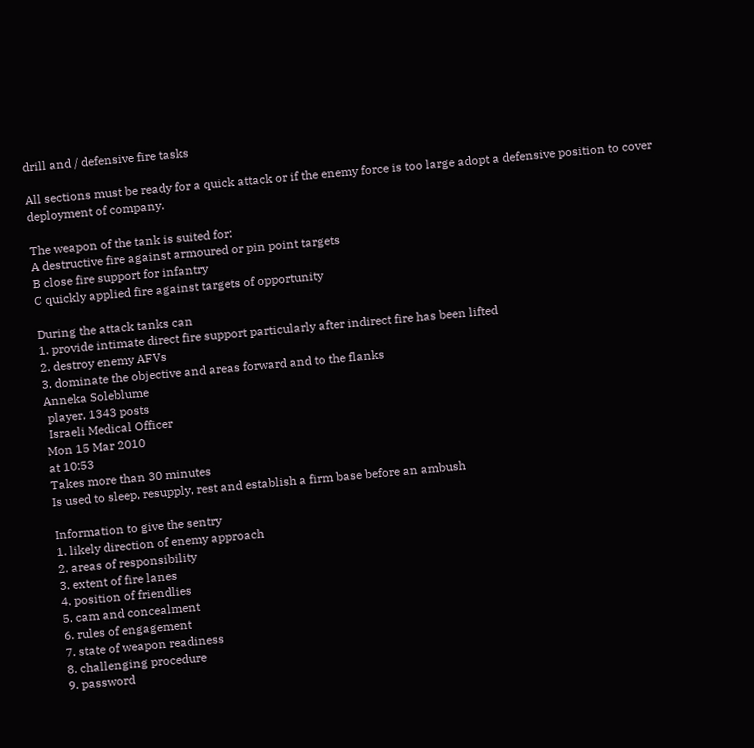drill and / defensive fire tasks

All sections must be ready for a quick attack or if the enemy force is too large adopt a defensive position to cover deployment of company.

The weapon of the tank is suited for:
A destructive fire against armoured or pin point targets
B close fire support for infantry
C quickly applied fire against targets of opportunity

During the attack tanks can
1. provide intimate direct fire support particularly after indirect fire has been lifted
2. destroy enemy AFVs
3. dominate the objective and areas forward and to the flanks
Anneka Soleblume
 player, 1343 posts
 Israeli Medical Officer
Mon 15 Mar 2010
at 10:53
Takes more than 30 minutes
Is used to sleep, resupply, rest and establish a firm base before an ambush

Information to give the sentry
1. likely direction of enemy approach
2. areas of responsibility
3. extent of fire lanes
4. position of friendlies
5. cam and concealment
6. rules of engagement
7. state of weapon readiness
8. challenging procedure
9. password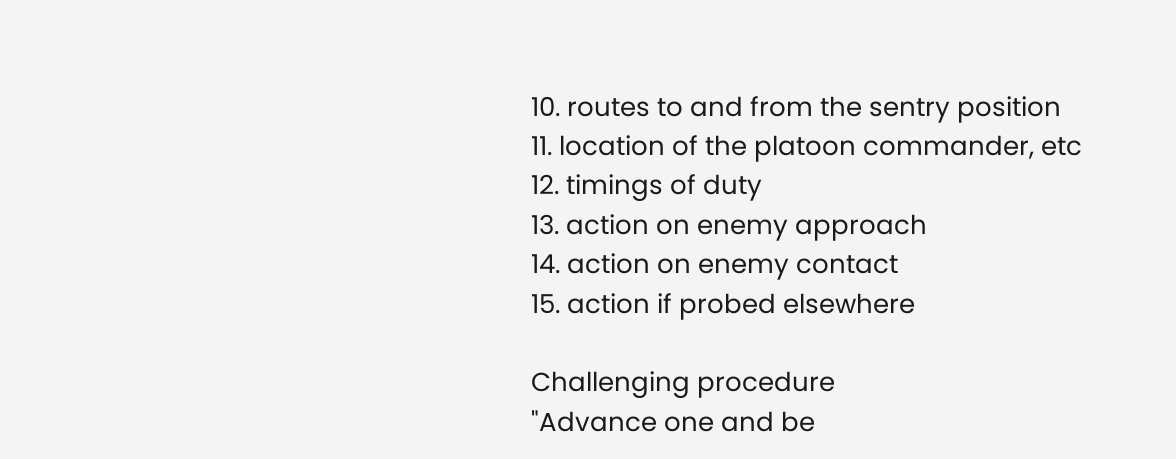10. routes to and from the sentry position
11. location of the platoon commander, etc
12. timings of duty
13. action on enemy approach
14. action on enemy contact
15. action if probed elsewhere

Challenging procedure
"Advance one and be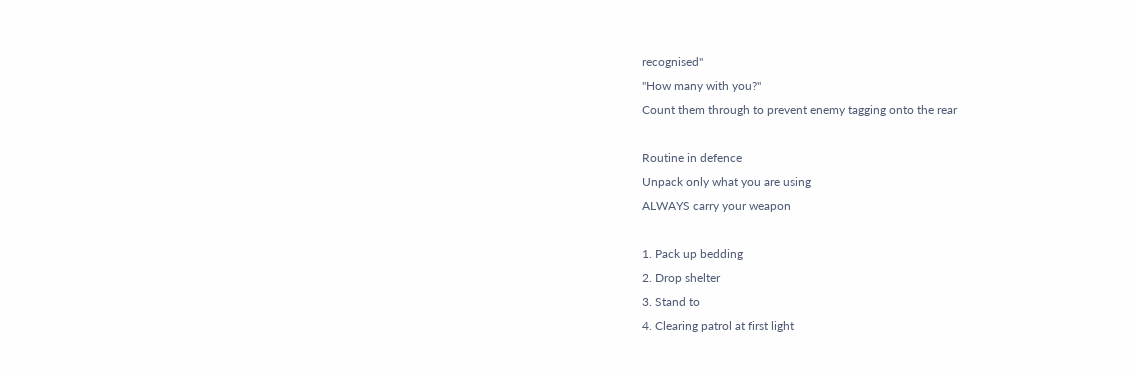recognised"
"How many with you?"
Count them through to prevent enemy tagging onto the rear

Routine in defence
Unpack only what you are using
ALWAYS carry your weapon

1. Pack up bedding
2. Drop shelter
3. Stand to
4. Clearing patrol at first light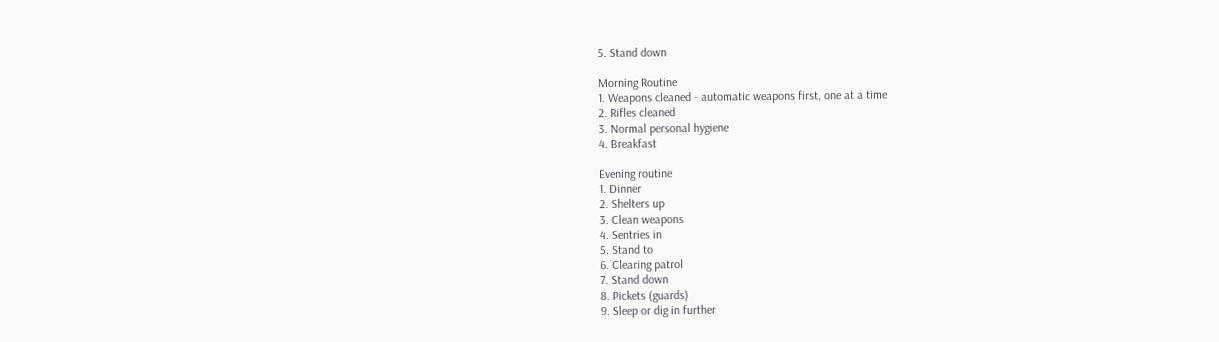5. Stand down

Morning Routine
1. Weapons cleaned - automatic weapons first, one at a time
2. Rifles cleaned
3. Normal personal hygiene
4. Breakfast

Evening routine
1. Dinner
2. Shelters up
3. Clean weapons
4. Sentries in
5. Stand to
6. Clearing patrol
7. Stand down
8. Pickets (guards)
9. Sleep or dig in further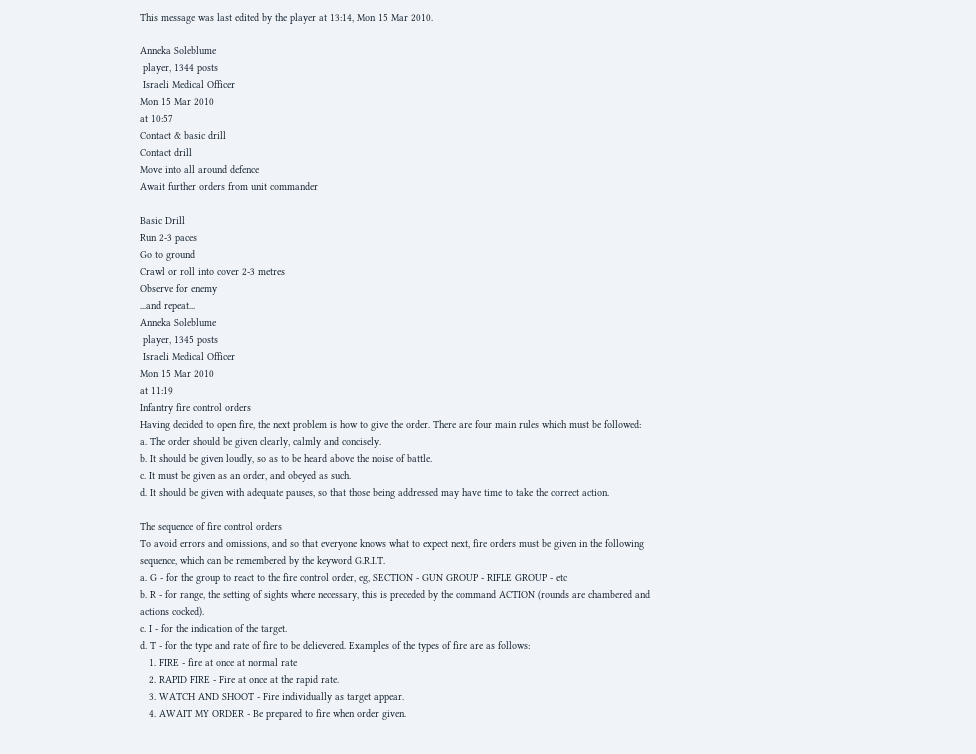This message was last edited by the player at 13:14, Mon 15 Mar 2010.

Anneka Soleblume
 player, 1344 posts
 Israeli Medical Officer
Mon 15 Mar 2010
at 10:57
Contact & basic drill
Contact drill
Move into all around defence
Await further orders from unit commander

Basic Drill
Run 2-3 paces
Go to ground
Crawl or roll into cover 2-3 metres
Observe for enemy
...and repeat...
Anneka Soleblume
 player, 1345 posts
 Israeli Medical Officer
Mon 15 Mar 2010
at 11:19
Infantry fire control orders
Having decided to open fire, the next problem is how to give the order. There are four main rules which must be followed:
a. The order should be given clearly, calmly and concisely.
b. It should be given loudly, so as to be heard above the noise of battle.
c. It must be given as an order, and obeyed as such.
d. It should be given with adequate pauses, so that those being addressed may have time to take the correct action.

The sequence of fire control orders
To avoid errors and omissions, and so that everyone knows what to expect next, fire orders must be given in the following sequence, which can be remembered by the keyword G.R.I.T.
a. G - for the group to react to the fire control order, eg, SECTION - GUN GROUP - RIFLE GROUP - etc
b. R - for range, the setting of sights where necessary, this is preceded by the command ACTION (rounds are chambered and actions cocked).
c. I - for the indication of the target.
d. T - for the type and rate of fire to be delievered. Examples of the types of fire are as follows:
   1. FIRE - fire at once at normal rate
   2. RAPID FIRE - Fire at once at the rapid rate.
   3. WATCH AND SHOOT - Fire individually as target appear.
   4. AWAIT MY ORDER - Be prepared to fire when order given.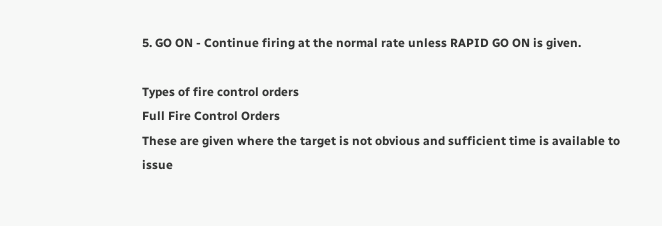5. GO ON - Continue firing at the normal rate unless RAPID GO ON is given.

Types of fire control orders
Full Fire Control Orders
These are given where the target is not obvious and sufficient time is available to issue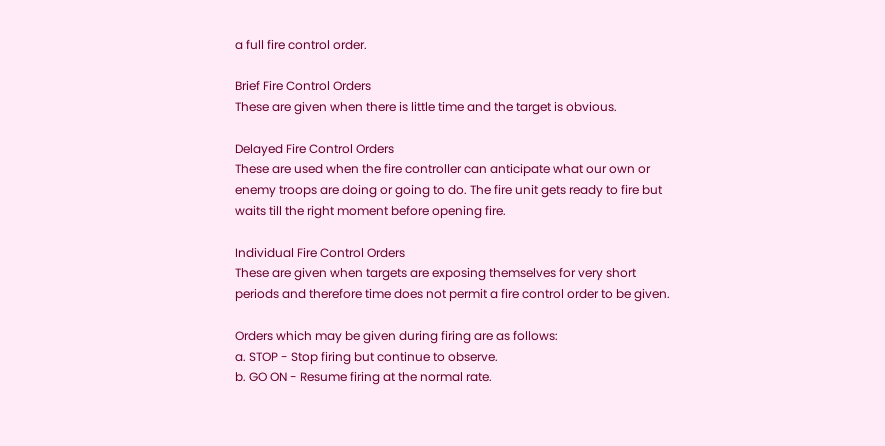a full fire control order.

Brief Fire Control Orders
These are given when there is little time and the target is obvious.

Delayed Fire Control Orders
These are used when the fire controller can anticipate what our own or enemy troops are doing or going to do. The fire unit gets ready to fire but waits till the right moment before opening fire.

Individual Fire Control Orders
These are given when targets are exposing themselves for very short periods and therefore time does not permit a fire control order to be given.

Orders which may be given during firing are as follows:
a. STOP - Stop firing but continue to observe.
b. GO ON - Resume firing at the normal rate.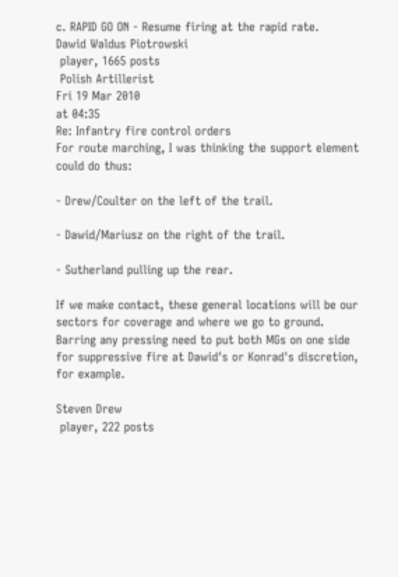c. RAPID GO ON - Resume firing at the rapid rate.
Dawid Waldus Piotrowski
 player, 1665 posts
 Polish Artillerist
Fri 19 Mar 2010
at 04:35
Re: Infantry fire control orders
For route marching, I was thinking the support element could do thus:

- Drew/Coulter on the left of the trail.

- Dawid/Mariusz on the right of the trail.

- Sutherland pulling up the rear.

If we make contact, these general locations will be our sectors for coverage and where we go to ground. Barring any pressing need to put both MGs on one side for suppressive fire at Dawid's or Konrad's discretion, for example.

Steven Drew
 player, 222 posts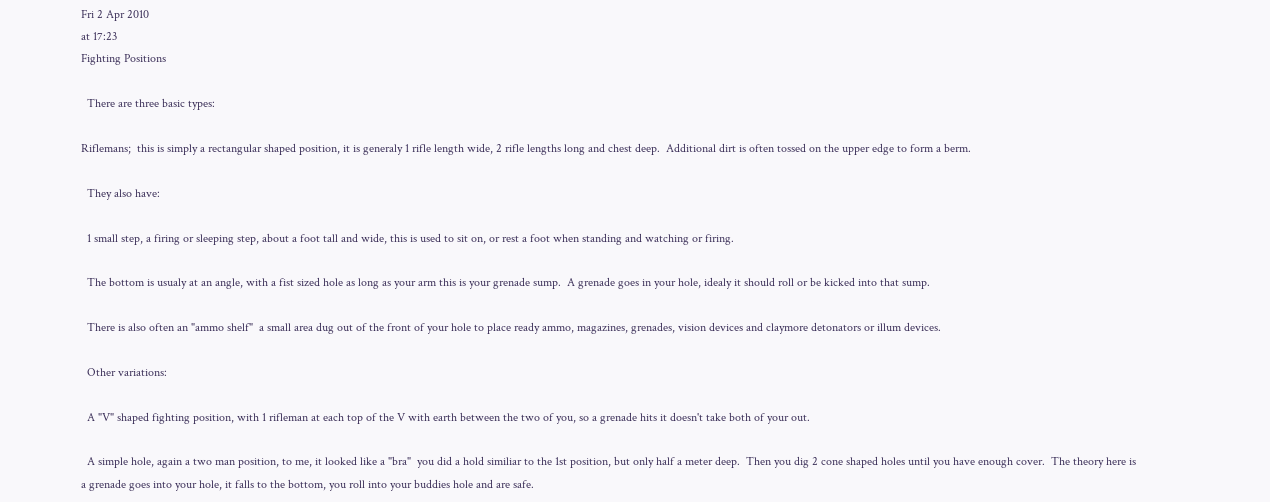Fri 2 Apr 2010
at 17:23
Fighting Positions

  There are three basic types:

Riflemans;  this is simply a rectangular shaped position, it is generaly 1 rifle length wide, 2 rifle lengths long and chest deep.  Additional dirt is often tossed on the upper edge to form a berm.

  They also have:

  1 small step, a firing or sleeping step, about a foot tall and wide, this is used to sit on, or rest a foot when standing and watching or firing.

  The bottom is usualy at an angle, with a fist sized hole as long as your arm this is your grenade sump.  A grenade goes in your hole, idealy it should roll or be kicked into that sump.

  There is also often an "ammo shelf"  a small area dug out of the front of your hole to place ready ammo, magazines, grenades, vision devices and claymore detonators or illum devices.

  Other variations:

  A "V" shaped fighting position, with 1 rifleman at each top of the V with earth between the two of you, so a grenade hits it doesn't take both of your out.

  A simple hole, again a two man position, to me, it looked like a "bra"  you did a hold similiar to the 1st position, but only half a meter deep.  Then you dig 2 cone shaped holes until you have enough cover.  The theory here is a grenade goes into your hole, it falls to the bottom, you roll into your buddies hole and are safe.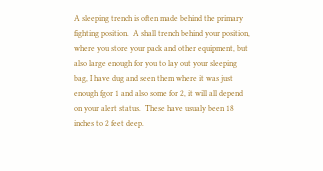A sleeping trench is often made behind the primary fighting position.  A shall trench behind your position, where you store your pack and other equipment, but also large enough for you to lay out your sleeping bag, I have dug and seen them where it was just enough fgor 1 and also some for 2, it will all depend on your alert status.  These have usualy been 18 inches to 2 feet deep.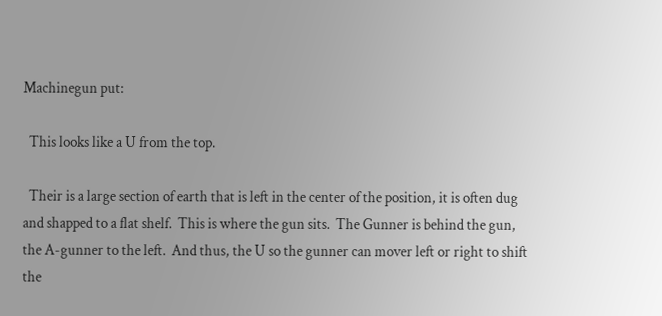Machinegun put:

  This looks like a U from the top.

  Their is a large section of earth that is left in the center of the position, it is often dug and shapped to a flat shelf.  This is where the gun sits.  The Gunner is behind the gun, the A-gunner to the left.  And thus, the U so the gunner can mover left or right to shift the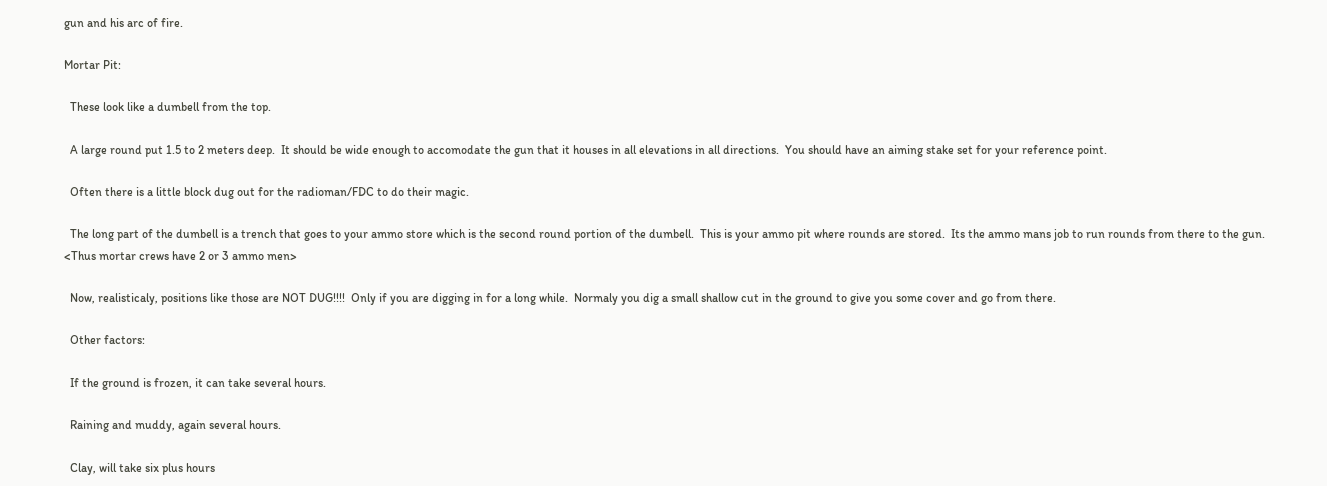gun and his arc of fire.

Mortar Pit:

  These look like a dumbell from the top.

  A large round put 1.5 to 2 meters deep.  It should be wide enough to accomodate the gun that it houses in all elevations in all directions.  You should have an aiming stake set for your reference point.

  Often there is a little block dug out for the radioman/FDC to do their magic.

  The long part of the dumbell is a trench that goes to your ammo store which is the second round portion of the dumbell.  This is your ammo pit where rounds are stored.  Its the ammo mans job to run rounds from there to the gun.  <Thus mortar crews have 2 or 3 ammo men>

  Now, realisticaly, positions like those are NOT DUG!!!!  Only if you are digging in for a long while.  Normaly you dig a small shallow cut in the ground to give you some cover and go from there.

  Other factors:

  If the ground is frozen, it can take several hours.

  Raining and muddy, again several hours.

  Clay, will take six plus hours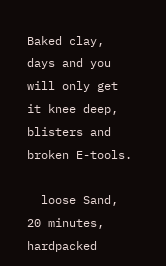Baked clay, days and you will only get it knee deep, blisters and broken E-tools.

  loose Sand, 20 minutes, hardpacked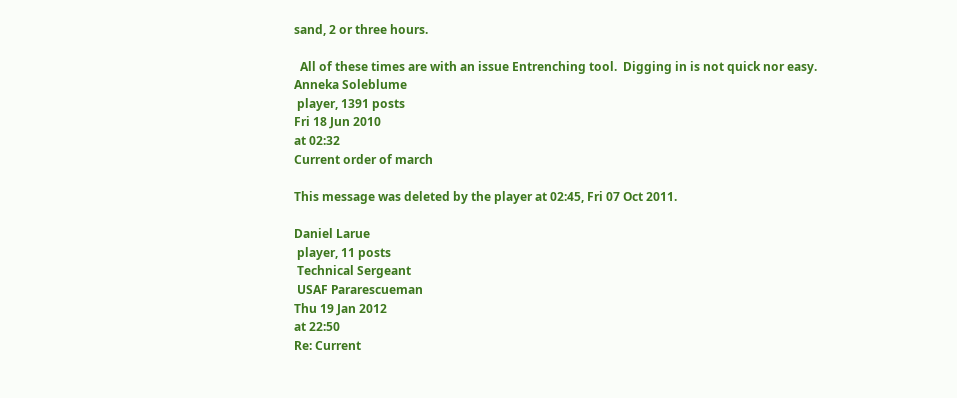sand, 2 or three hours.

  All of these times are with an issue Entrenching tool.  Digging in is not quick nor easy.
Anneka Soleblume
 player, 1391 posts
Fri 18 Jun 2010
at 02:32
Current order of march

This message was deleted by the player at 02:45, Fri 07 Oct 2011.

Daniel Larue
 player, 11 posts
 Technical Sergeant
 USAF Pararescueman
Thu 19 Jan 2012
at 22:50
Re: Current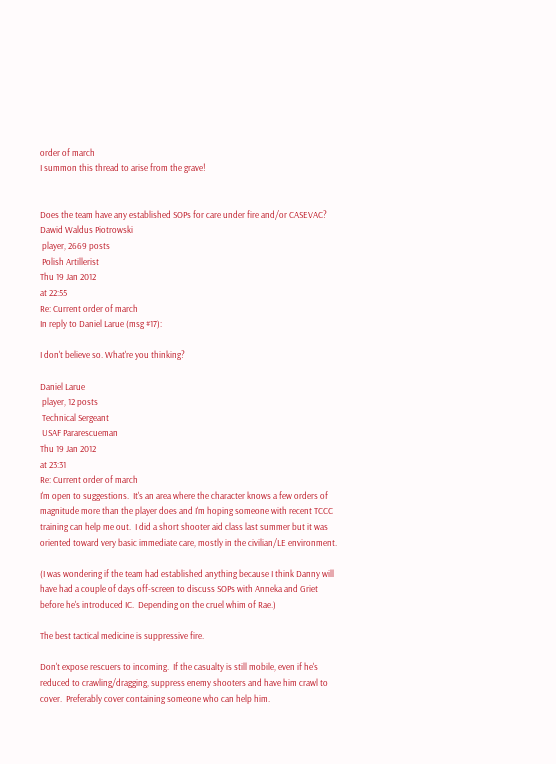order of march
I summon this thread to arise from the grave!


Does the team have any established SOPs for care under fire and/or CASEVAC?
Dawid Waldus Piotrowski
 player, 2669 posts
 Polish Artillerist
Thu 19 Jan 2012
at 22:55
Re: Current order of march
In reply to Daniel Larue (msg #17):

I don't believe so. What're you thinking?

Daniel Larue
 player, 12 posts
 Technical Sergeant
 USAF Pararescueman
Thu 19 Jan 2012
at 23:31
Re: Current order of march
I'm open to suggestions.  It's an area where the character knows a few orders of magnitude more than the player does and I'm hoping someone with recent TCCC training can help me out.  I did a short shooter aid class last summer but it was oriented toward very basic immediate care, mostly in the civilian/LE environment.

(I was wondering if the team had established anything because I think Danny will have had a couple of days off-screen to discuss SOPs with Anneka and Griet before he's introduced IC.  Depending on the cruel whim of Rae.)

The best tactical medicine is suppressive fire.

Don't expose rescuers to incoming.  If the casualty is still mobile, even if he's reduced to crawling/dragging, suppress enemy shooters and have him crawl to cover.  Preferably cover containing someone who can help him.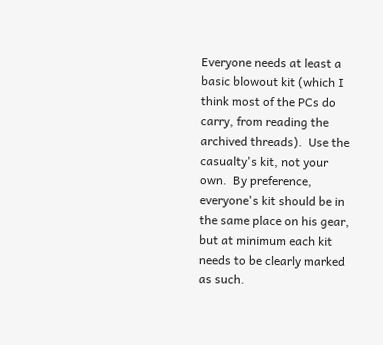Everyone needs at least a basic blowout kit (which I think most of the PCs do carry, from reading the archived threads).  Use the casualty's kit, not your own.  By preference, everyone's kit should be in the same place on his gear, but at minimum each kit needs to be clearly marked as such.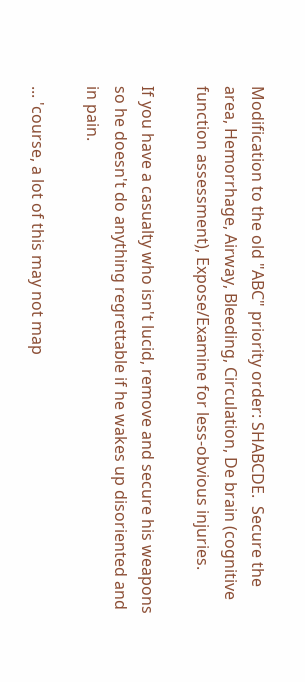Modification to the old "ABC" priority order: SHABCDE.  Secure the area, Hemorrhage, Airway, Bleeding, Circulation, De brain (cognitive function assessment), Expose/Examine for less-obvious injuries.

If you have a casualty who isn't lucid, remove and secure his weapons so he doesn't do anything regrettable if he wakes up disoriented and in pain.

... 'course, a lot of this may not map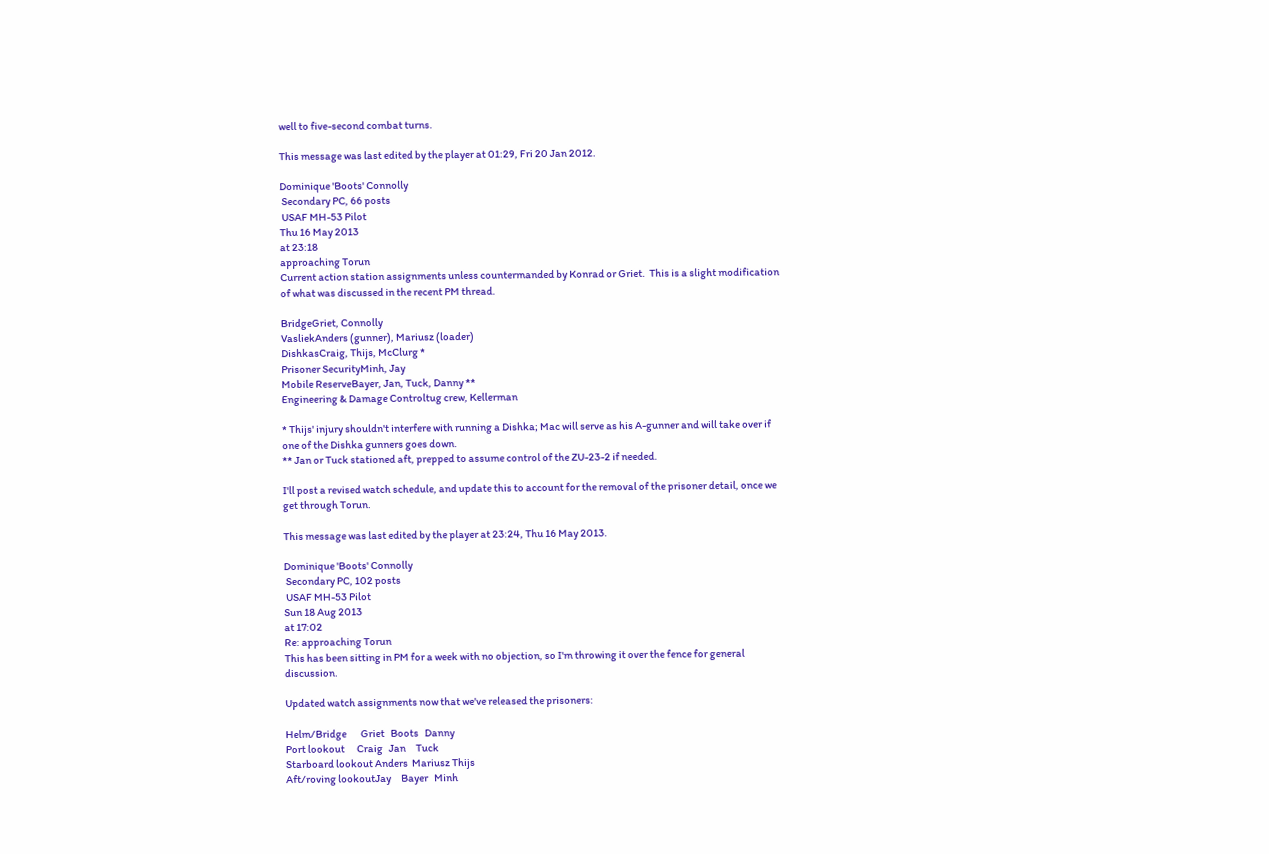well to five-second combat turns.

This message was last edited by the player at 01:29, Fri 20 Jan 2012.

Dominique 'Boots' Connolly
 Secondary PC, 66 posts
 USAF MH-53 Pilot
Thu 16 May 2013
at 23:18
approaching Torun
Current action station assignments unless countermanded by Konrad or Griet.  This is a slight modification of what was discussed in the recent PM thread.

BridgeGriet, Connolly
VasliekAnders (gunner), Mariusz (loader)
DishkasCraig, Thijs, McClurg *
Prisoner SecurityMinh, Jay
Mobile ReserveBayer, Jan, Tuck, Danny **
Engineering & Damage Controltug crew, Kellerman

* Thijs' injury shouldn't interfere with running a Dishka; Mac will serve as his A-gunner and will take over if one of the Dishka gunners goes down.
** Jan or Tuck stationed aft, prepped to assume control of the ZU-23-2 if needed.

I'll post a revised watch schedule, and update this to account for the removal of the prisoner detail, once we get through Torun.

This message was last edited by the player at 23:24, Thu 16 May 2013.

Dominique 'Boots' Connolly
 Secondary PC, 102 posts
 USAF MH-53 Pilot
Sun 18 Aug 2013
at 17:02
Re: approaching Torun
This has been sitting in PM for a week with no objection, so I'm throwing it over the fence for general discussion.

Updated watch assignments now that we've released the prisoners:

Helm/Bridge       Griet   Boots   Danny
Port lookout      Craig   Jan     Tuck
Starboard lookout Anders  Mariusz Thijs
Aft/roving lookoutJay     Bayer   Minh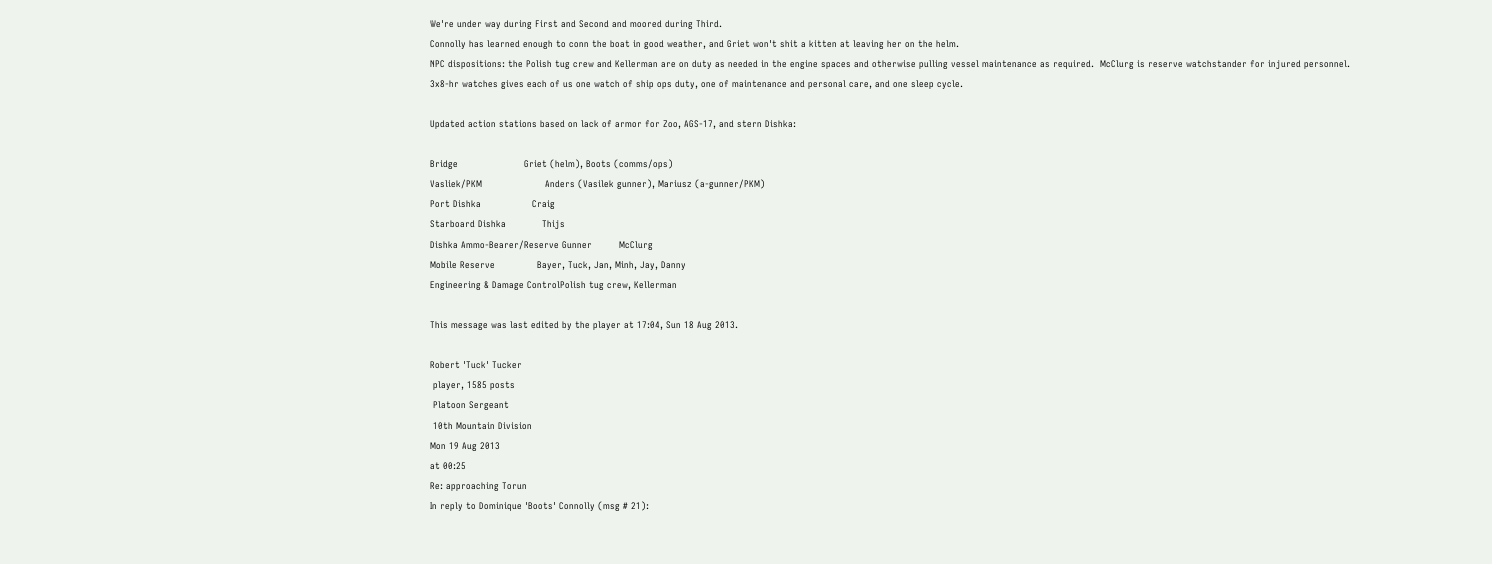We're under way during First and Second and moored during Third.
Connolly has learned enough to conn the boat in good weather, and Griet won't shit a kitten at leaving her on the helm.
NPC dispositions: the Polish tug crew and Kellerman are on duty as needed in the engine spaces and otherwise pulling vessel maintenance as required.  McClurg is reserve watchstander for injured personnel.
3x8-hr watches gives each of us one watch of ship ops duty, one of maintenance and personal care, and one sleep cycle.

Updated action stations based on lack of armor for Zoo, AGS-17, and stern Dishka:

Bridge                      Griet (helm), Boots (comms/ops)
Vasliek/PKM                     Anders (Vasilek gunner), Mariusz (a-gunner/PKM)
Port Dishka                 Craig
Starboard Dishka            Thijs
Dishka Ammo-Bearer/Reserve Gunner         McClurg
Mobile Reserve              Bayer, Tuck, Jan, Minh, Jay, Danny
Engineering & Damage ControlPolish tug crew, Kellerman

This message was last edited by the player at 17:04, Sun 18 Aug 2013.

Robert 'Tuck' Tucker
 player, 1585 posts
 Platoon Sergeant
 10th Mountain Division
Mon 19 Aug 2013
at 00:25
Re: approaching Torun
In reply to Dominique 'Boots' Connolly (msg # 21):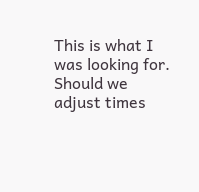This is what I was looking for.  Should we adjust times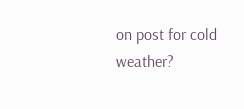on post for cold weather?